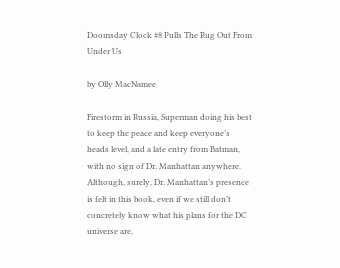Doomsday Clock #8 Pulls The Rug Out From Under Us

by Olly MacNamee

Firestorm in Russia, Superman doing his best to keep the peace and keep everyone’s heads level, and a late entry from Batman, with no sign of Dr. Manhattan anywhere. Although, surely, Dr. Manhattan’s presence is felt in this book, even if we still don’t concretely know what his plans for the DC universe are,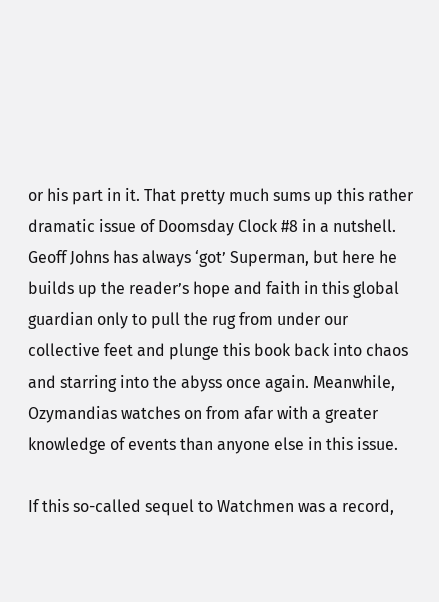or his part in it. That pretty much sums up this rather dramatic issue of Doomsday Clock #8 in a nutshell.
Geoff Johns has always ‘got’ Superman, but here he builds up the reader’s hope and faith in this global guardian only to pull the rug from under our collective feet and plunge this book back into chaos and starring into the abyss once again. Meanwhile, Ozymandias watches on from afar with a greater knowledge of events than anyone else in this issue.

If this so-called sequel to Watchmen was a record,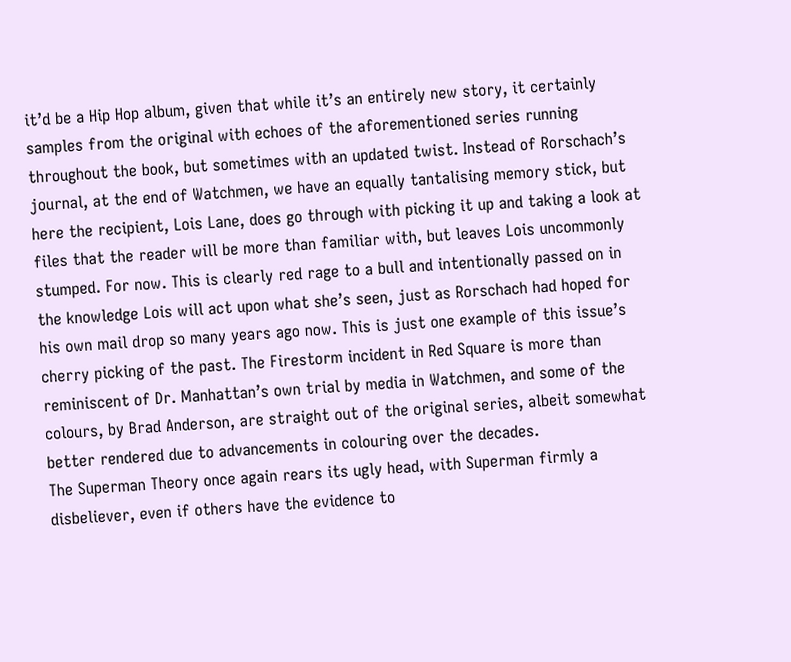it’d be a Hip Hop album, given that while it’s an entirely new story, it certainly samples from the original with echoes of the aforementioned series running throughout the book, but sometimes with an updated twist. Instead of Rorschach’s journal, at the end of Watchmen, we have an equally tantalising memory stick, but here the recipient, Lois Lane, does go through with picking it up and taking a look at files that the reader will be more than familiar with, but leaves Lois uncommonly stumped. For now. This is clearly red rage to a bull and intentionally passed on in the knowledge Lois will act upon what she’s seen, just as Rorschach had hoped for his own mail drop so many years ago now. This is just one example of this issue’s cherry picking of the past. The Firestorm incident in Red Square is more than reminiscent of Dr. Manhattan’s own trial by media in Watchmen, and some of the colours, by Brad Anderson, are straight out of the original series, albeit somewhat better rendered due to advancements in colouring over the decades.
The Superman Theory once again rears its ugly head, with Superman firmly a disbeliever, even if others have the evidence to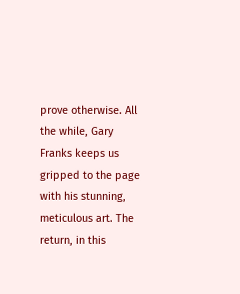prove otherwise. All the while, Gary Franks keeps us gripped to the page with his stunning, meticulous art. The return, in this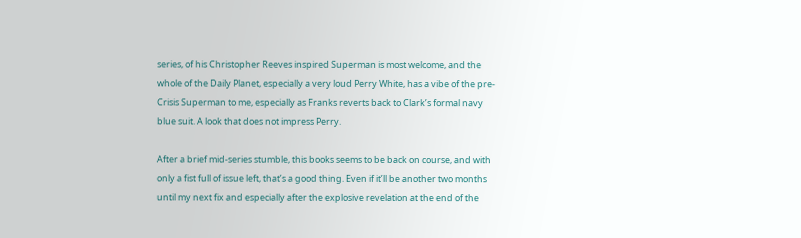series, of his Christopher Reeves inspired Superman is most welcome, and the whole of the Daily Planet, especially a very loud Perry White, has a vibe of the pre-Crisis Superman to me, especially as Franks reverts back to Clark’s formal navy blue suit. A look that does not impress Perry.

After a brief mid-series stumble, this books seems to be back on course, and with only a fist full of issue left, that’s a good thing. Even if it’ll be another two months until my next fix and especially after the explosive revelation at the end of the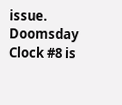issue.
Doomsday Clock #8 is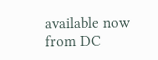available now from DC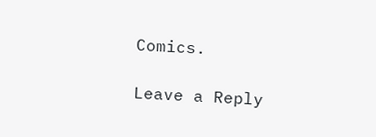Comics.

Leave a Reply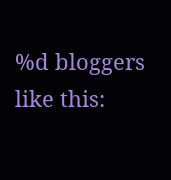%d bloggers like this: